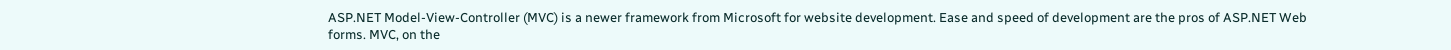ASP.NET Model-View-Controller (MVC) is a newer framework from Microsoft for website development. Ease and speed of development are the pros of ASP.NET Web forms. MVC, on the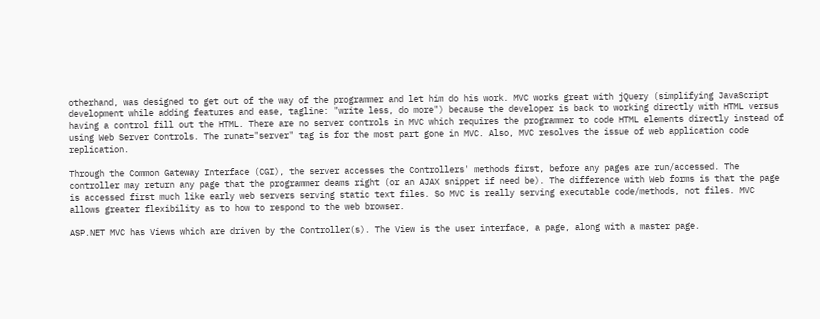otherhand, was designed to get out of the way of the programmer and let him do his work. MVC works great with jQuery (simplifying JavaScript development while adding features and ease, tagline: "write less, do more") because the developer is back to working directly with HTML versus having a control fill out the HTML. There are no server controls in MVC which requires the programmer to code HTML elements directly instead of using Web Server Controls. The runat="server" tag is for the most part gone in MVC. Also, MVC resolves the issue of web application code replication.

Through the Common Gateway Interface (CGI), the server accesses the Controllers' methods first, before any pages are run/accessed. The controller may return any page that the programmer deams right (or an AJAX snippet if need be). The difference with Web forms is that the page is accessed first much like early web servers serving static text files. So MVC is really serving executable code/methods, not files. MVC allows greater flexibility as to how to respond to the web browser.

ASP.NET MVC has Views which are driven by the Controller(s). The View is the user interface, a page, along with a master page.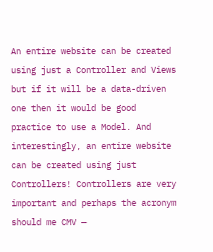An entire website can be created using just a Controller and Views but if it will be a data-driven one then it would be good practice to use a Model. And interestingly, an entire website can be created using just Controllers! Controllers are very important and perhaps the acronym should me CMV —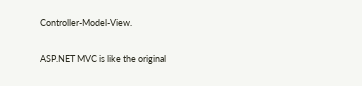Controller-Model-View.

ASP.NET MVC is like the original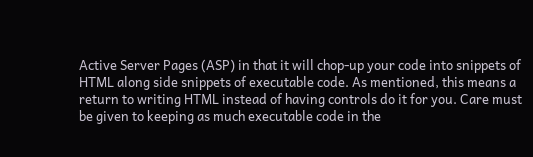Active Server Pages (ASP) in that it will chop-up your code into snippets of HTML along side snippets of executable code. As mentioned, this means a return to writing HTML instead of having controls do it for you. Care must be given to keeping as much executable code in the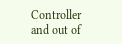Controller and out of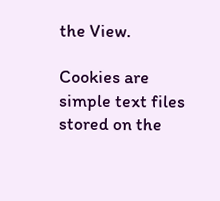the View.

Cookies are simple text files stored on the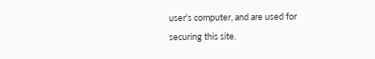user's computer, and are used for securing this site.